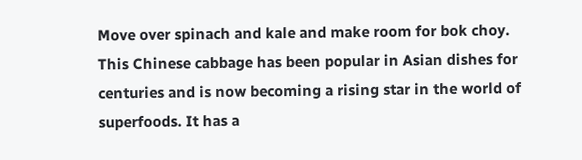Move over spinach and kale and make room for bok choy. This Chinese cabbage has been popular in Asian dishes for centuries and is now becoming a rising star in the world of superfoods. It has a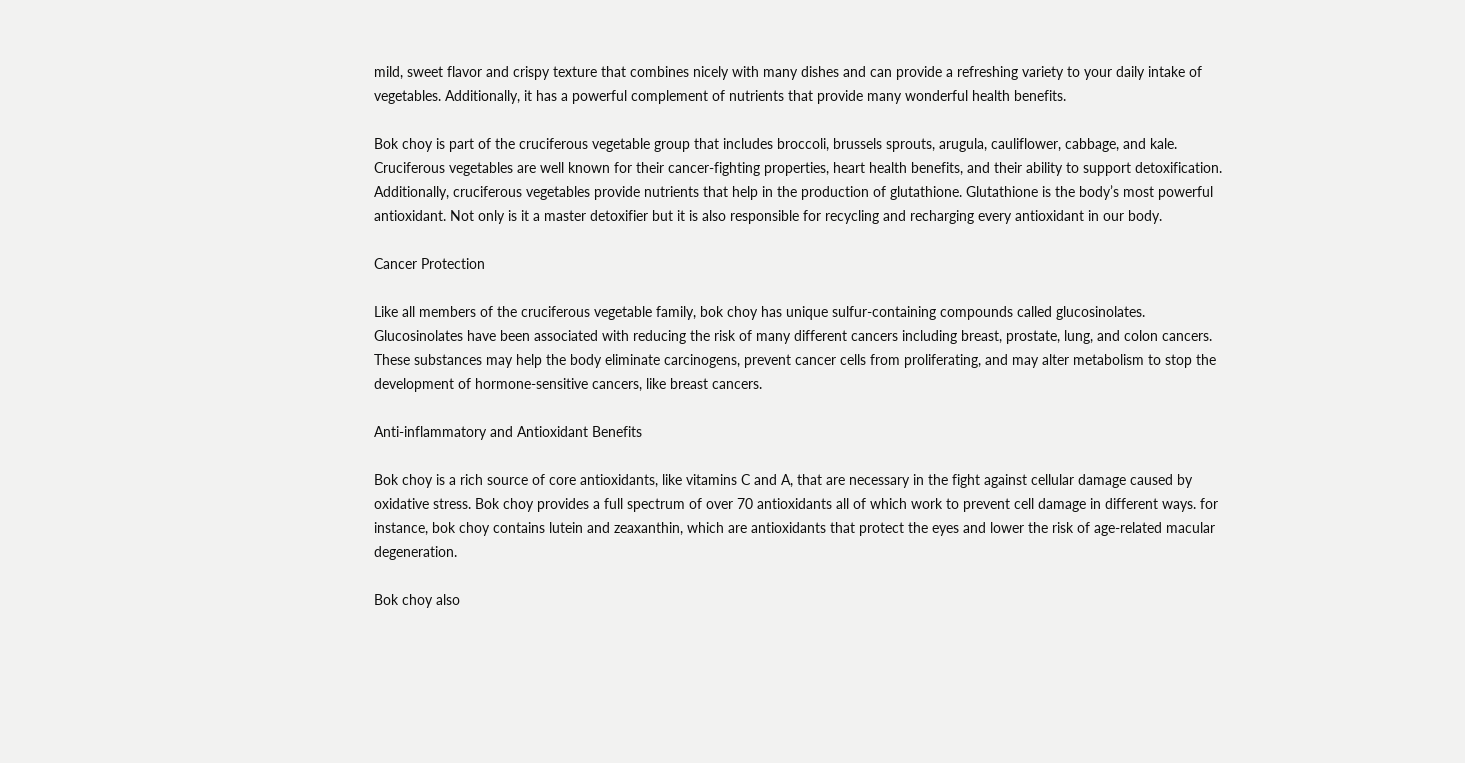mild, sweet flavor and crispy texture that combines nicely with many dishes and can provide a refreshing variety to your daily intake of vegetables. Additionally, it has a powerful complement of nutrients that provide many wonderful health benefits.

Bok choy is part of the cruciferous vegetable group that includes broccoli, brussels sprouts, arugula, cauliflower, cabbage, and kale. Cruciferous vegetables are well known for their cancer-fighting properties, heart health benefits, and their ability to support detoxification. Additionally, cruciferous vegetables provide nutrients that help in the production of glutathione. Glutathione is the body’s most powerful antioxidant. Not only is it a master detoxifier but it is also responsible for recycling and recharging every antioxidant in our body.

Cancer Protection

Like all members of the cruciferous vegetable family, bok choy has unique sulfur-containing compounds called glucosinolates. Glucosinolates have been associated with reducing the risk of many different cancers including breast, prostate, lung, and colon cancers. These substances may help the body eliminate carcinogens, prevent cancer cells from proliferating, and may alter metabolism to stop the development of hormone-sensitive cancers, like breast cancers.

Anti-inflammatory and Antioxidant Benefits

Bok choy is a rich source of core antioxidants, like vitamins C and A, that are necessary in the fight against cellular damage caused by oxidative stress. Bok choy provides a full spectrum of over 70 antioxidants all of which work to prevent cell damage in different ways. for instance, bok choy contains lutein and zeaxanthin, which are antioxidants that protect the eyes and lower the risk of age-related macular degeneration.

Bok choy also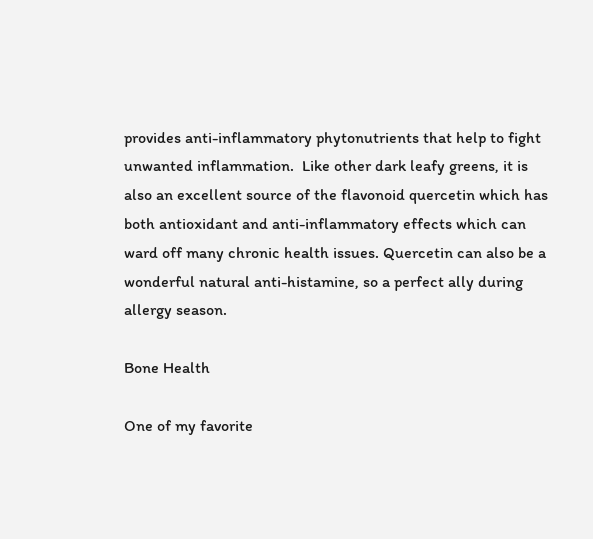provides anti-inflammatory phytonutrients that help to fight unwanted inflammation.  Like other dark leafy greens, it is also an excellent source of the flavonoid quercetin which has both antioxidant and anti-inflammatory effects which can ward off many chronic health issues. Quercetin can also be a wonderful natural anti-histamine, so a perfect ally during allergy season.

Bone Health

One of my favorite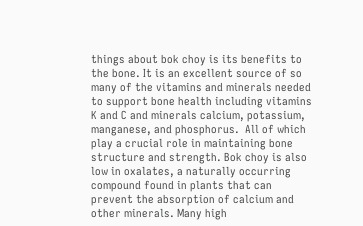things about bok choy is its benefits to the bone. It is an excellent source of so many of the vitamins and minerals needed to support bone health including vitamins K and C and minerals calcium, potassium, manganese, and phosphorus.  All of which play a crucial role in maintaining bone structure and strength. Bok choy is also low in oxalates, a naturally occurring compound found in plants that can prevent the absorption of calcium and other minerals. Many high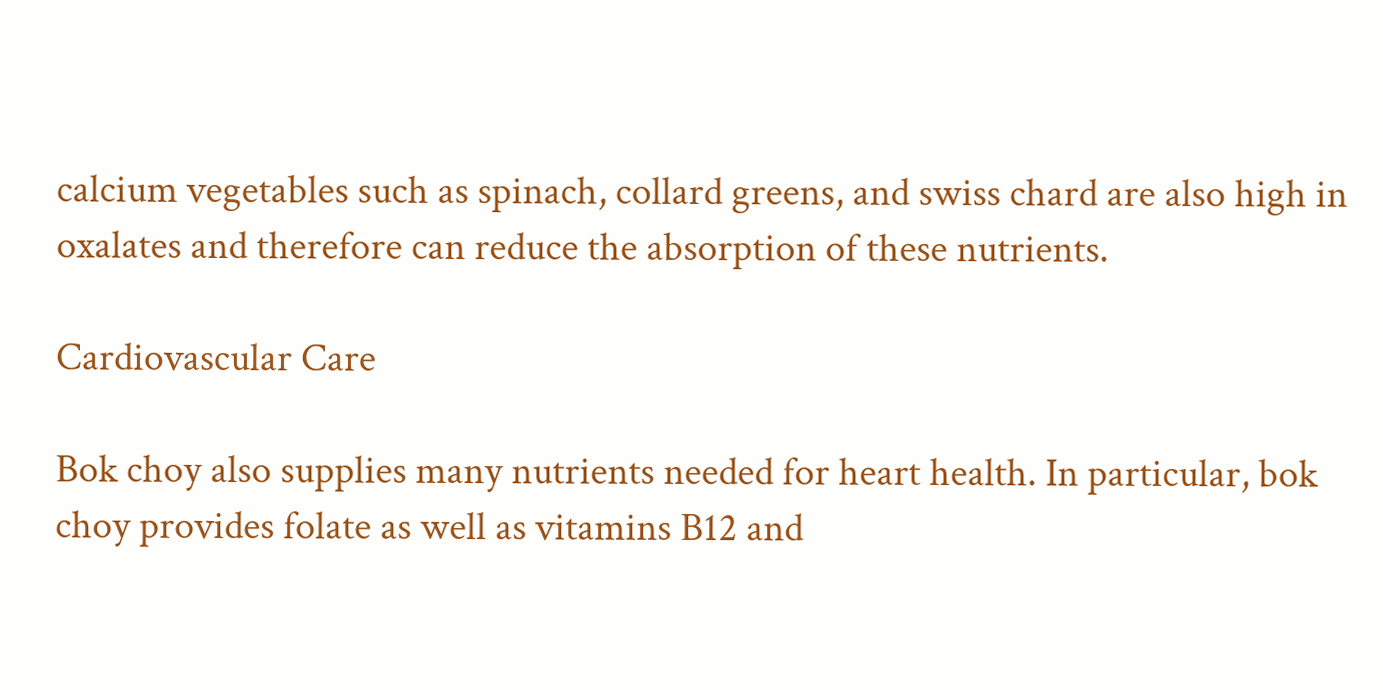calcium vegetables such as spinach, collard greens, and swiss chard are also high in oxalates and therefore can reduce the absorption of these nutrients.

Cardiovascular Care

Bok choy also supplies many nutrients needed for heart health. In particular, bok choy provides folate as well as vitamins B12 and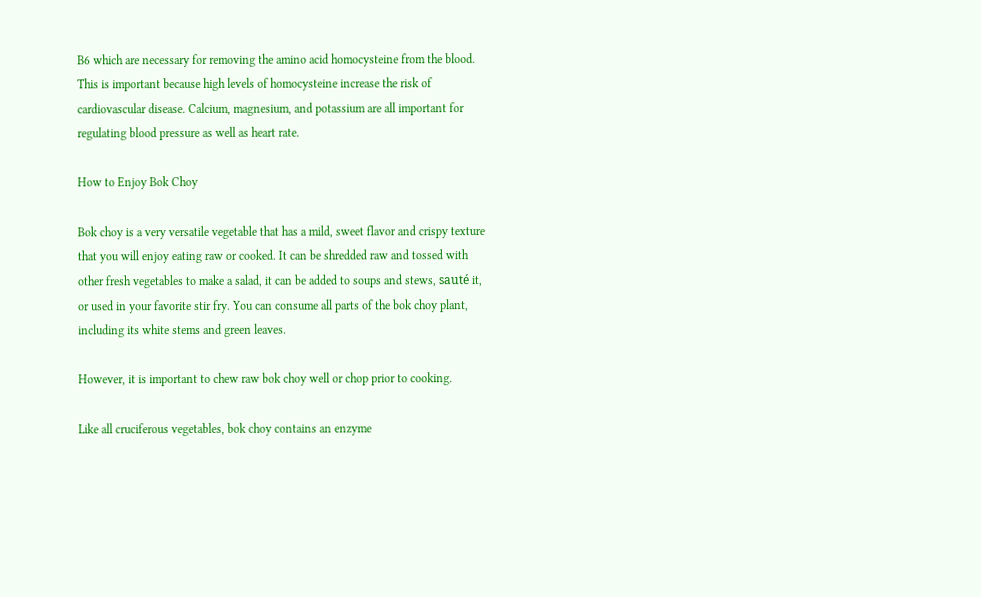B6 which are necessary for removing the amino acid homocysteine from the blood. This is important because high levels of homocysteine increase the risk of cardiovascular disease. Calcium, magnesium, and potassium are all important for regulating blood pressure as well as heart rate.

How to Enjoy Bok Choy

Bok choy is a very versatile vegetable that has a mild, sweet flavor and crispy texture that you will enjoy eating raw or cooked. It can be shredded raw and tossed with other fresh vegetables to make a salad, it can be added to soups and stews, sauté it, or used in your favorite stir fry. You can consume all parts of the bok choy plant, including its white stems and green leaves.

However, it is important to chew raw bok choy well or chop prior to cooking.

Like all cruciferous vegetables, bok choy contains an enzyme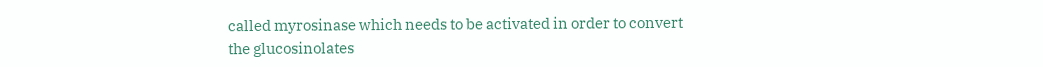called myrosinase which needs to be activated in order to convert the glucosinolates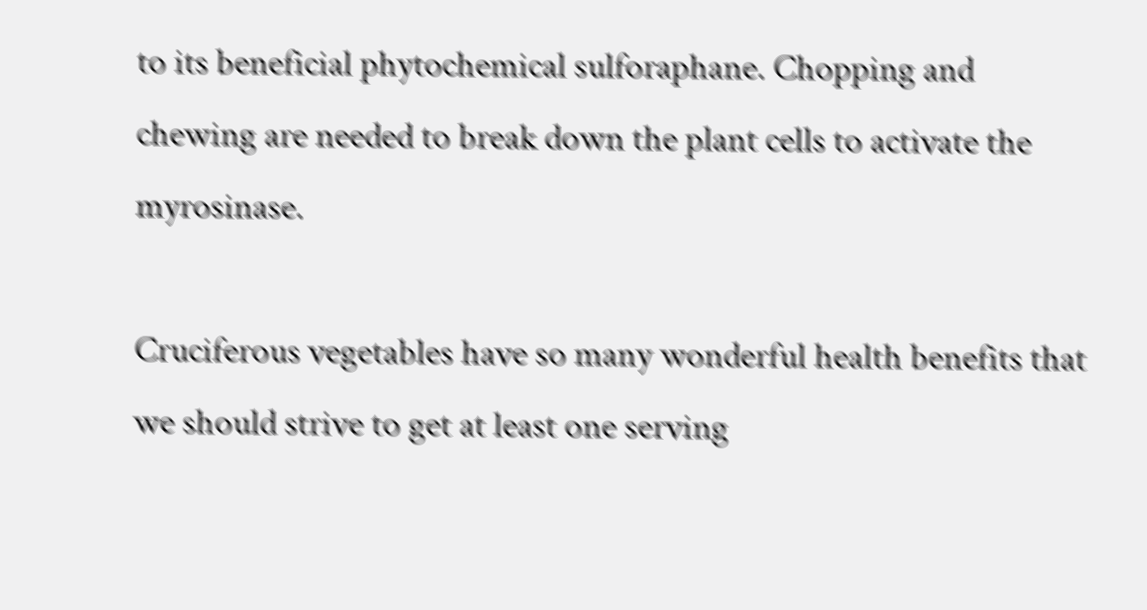to its beneficial phytochemical sulforaphane. Chopping and chewing are needed to break down the plant cells to activate the myrosinase.

Cruciferous vegetables have so many wonderful health benefits that we should strive to get at least one serving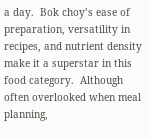a day.  Bok choy’s ease of preparation, versatility in recipes, and nutrient density make it a superstar in this food category.  Although often overlooked when meal planning,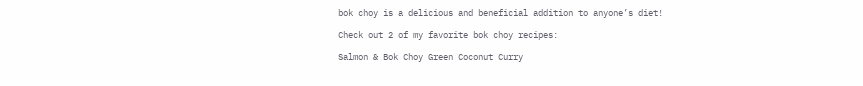bok choy is a delicious and beneficial addition to anyone’s diet!

Check out 2 of my favorite bok choy recipes:

Salmon & Bok Choy Green Coconut Curry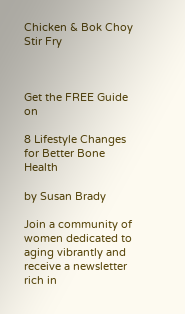Chicken & Bok Choy Stir Fry



Get the FREE Guide on

8 Lifestyle Changes for Better Bone Health

by Susan Brady

Join a community of women dedicated to aging vibrantly and receive a newsletter rich in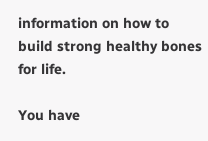information on how to build strong healthy bones for life.

You have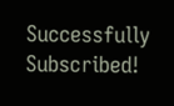Successfully Subscribed!